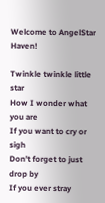Welcome to AngelStar Haven!

Twinkle twinkle little star
How I wonder what you are
If you want to cry or sigh
Don't forget to just drop by
If you ever stray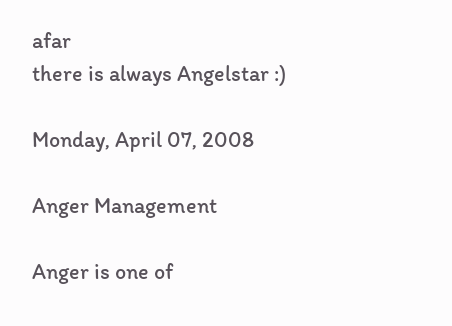afar
there is always Angelstar :)

Monday, April 07, 2008

Anger Management

Anger is one of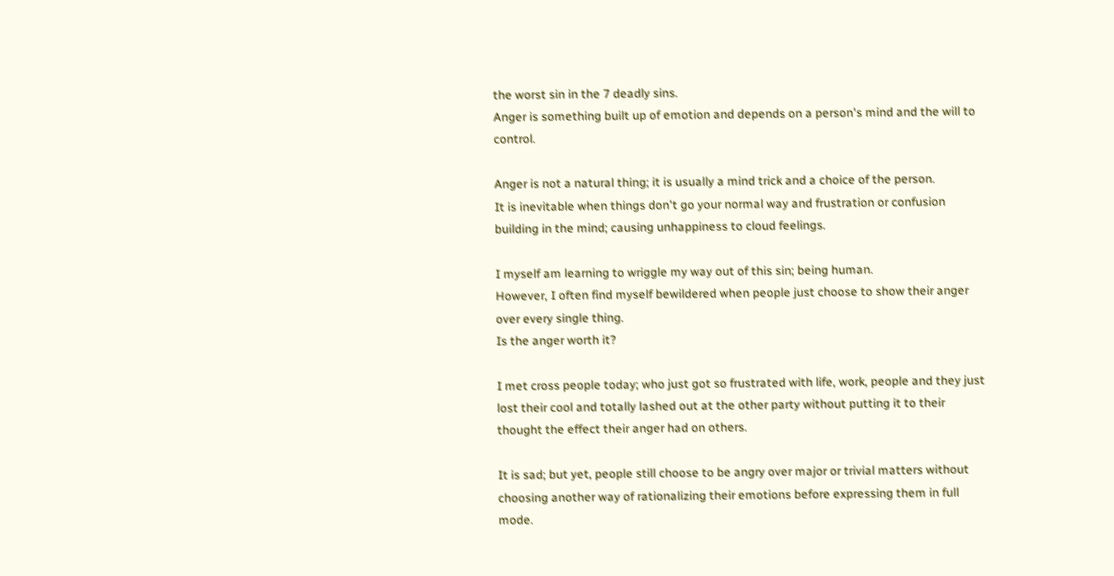the worst sin in the 7 deadly sins.
Anger is something built up of emotion and depends on a person's mind and the will to control.

Anger is not a natural thing; it is usually a mind trick and a choice of the person.
It is inevitable when things don't go your normal way and frustration or confusion building in the mind; causing unhappiness to cloud feelings.

I myself am learning to wriggle my way out of this sin; being human.
However, I often find myself bewildered when people just choose to show their anger over every single thing.
Is the anger worth it?

I met cross people today; who just got so frustrated with life, work, people and they just lost their cool and totally lashed out at the other party without putting it to their thought the effect their anger had on others.

It is sad; but yet, people still choose to be angry over major or trivial matters without choosing another way of rationalizing their emotions before expressing them in full mode.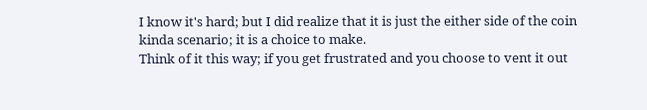I know it's hard; but I did realize that it is just the either side of the coin kinda scenario; it is a choice to make.
Think of it this way; if you get frustrated and you choose to vent it out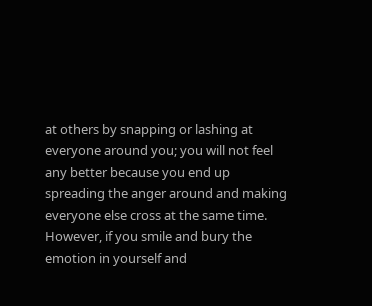at others by snapping or lashing at everyone around you; you will not feel any better because you end up spreading the anger around and making everyone else cross at the same time.
However, if you smile and bury the emotion in yourself and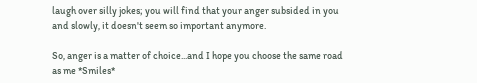laugh over silly jokes; you will find that your anger subsided in you and slowly, it doesn't seem so important anymore.

So, anger is a matter of choice...and I hope you choose the same road as me *Smiles*